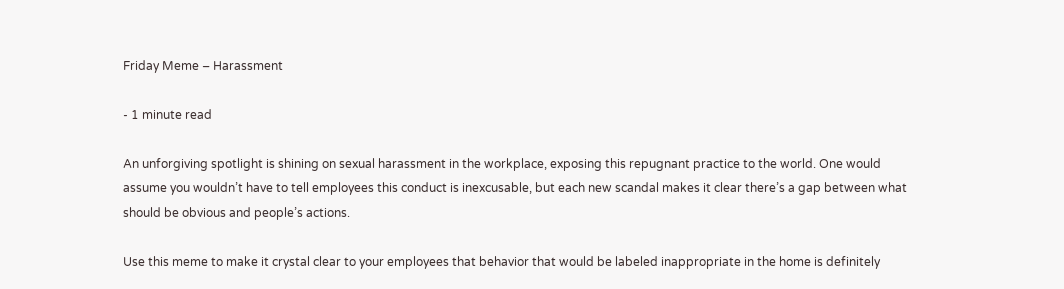Friday Meme – Harassment

- 1 minute read

An unforgiving spotlight is shining on sexual harassment in the workplace, exposing this repugnant practice to the world. One would assume you wouldn’t have to tell employees this conduct is inexcusable, but each new scandal makes it clear there’s a gap between what should be obvious and people’s actions.

Use this meme to make it crystal clear to your employees that behavior that would be labeled inappropriate in the home is definitely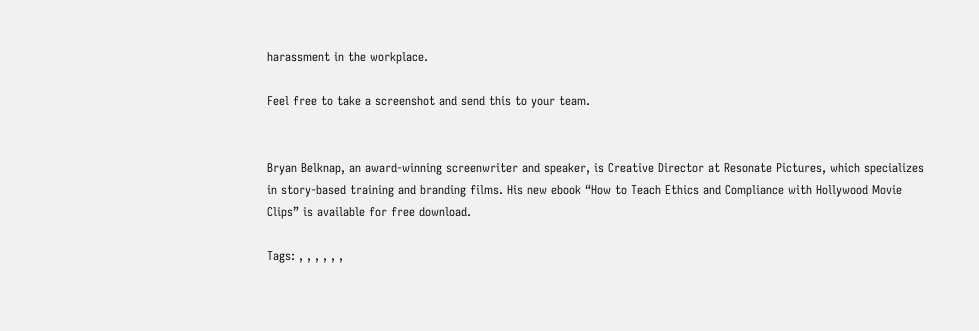harassment in the workplace.

Feel free to take a screenshot and send this to your team.


Bryan Belknap, an award-winning screenwriter and speaker, is Creative Director at Resonate Pictures, which specializes in story-based training and branding films. His new ebook “How to Teach Ethics and Compliance with Hollywood Movie Clips” is available for free download.

Tags: , , , , , ,